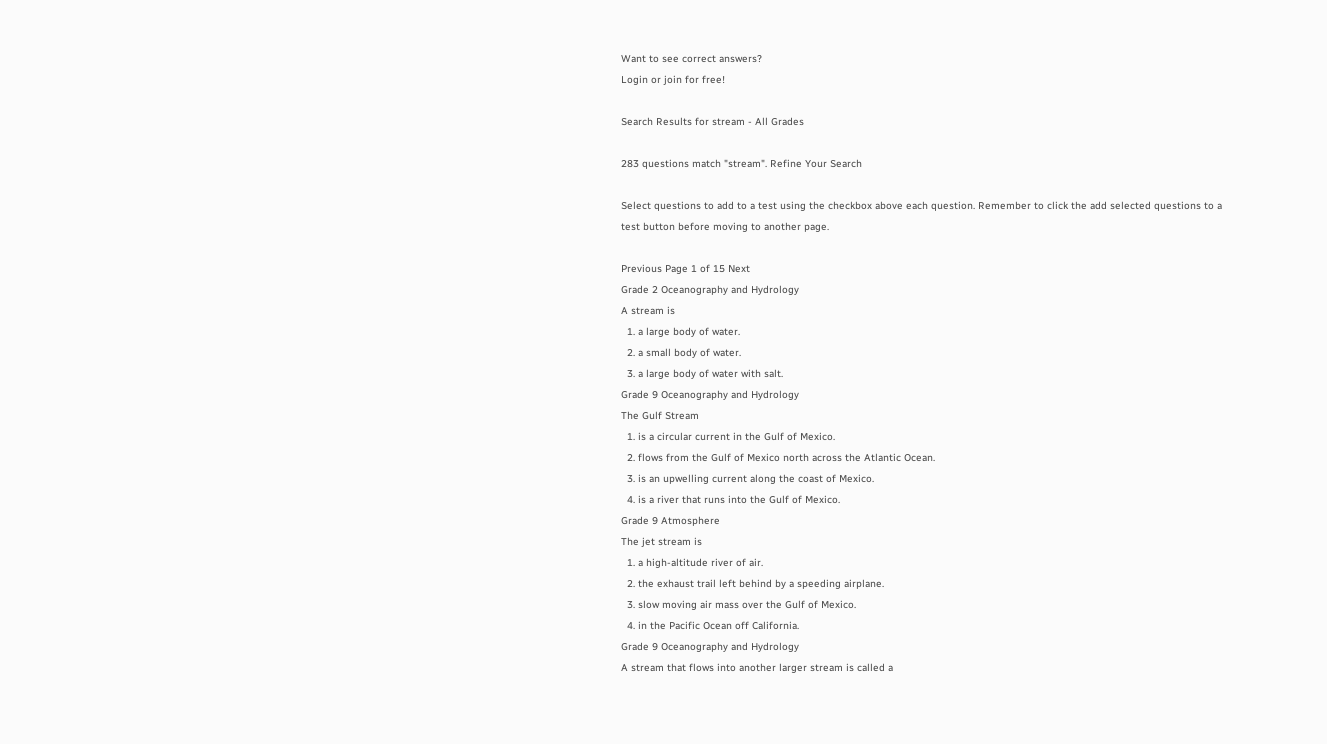Want to see correct answers?
Login or join for free!

Search Results for stream - All Grades

283 questions match "stream". Refine Your Search

Select questions to add to a test using the checkbox above each question. Remember to click the add selected questions to a test button before moving to another page.

Previous Page 1 of 15 Next
Grade 2 Oceanography and Hydrology
A stream is
  1. a large body of water.
  2. a small body of water.
  3. a large body of water with salt.
Grade 9 Oceanography and Hydrology
The Gulf Stream
  1. is a circular current in the Gulf of Mexico.
  2. flows from the Gulf of Mexico north across the Atlantic Ocean.
  3. is an upwelling current along the coast of Mexico.
  4. is a river that runs into the Gulf of Mexico.
Grade 9 Atmosphere
The jet stream is
  1. a high-altitude river of air.
  2. the exhaust trail left behind by a speeding airplane.
  3. slow moving air mass over the Gulf of Mexico.
  4. in the Pacific Ocean off California.
Grade 9 Oceanography and Hydrology
A stream that flows into another larger stream is called a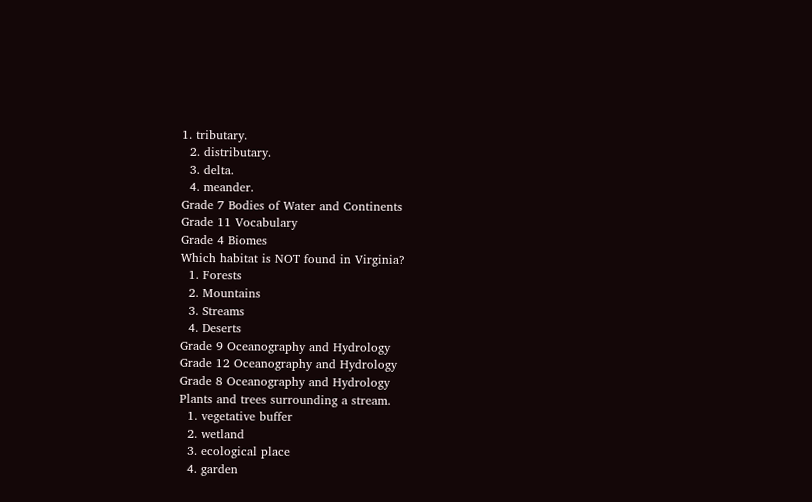1. tributary.
  2. distributary.
  3. delta.
  4. meander.
Grade 7 Bodies of Water and Continents
Grade 11 Vocabulary
Grade 4 Biomes
Which habitat is NOT found in Virginia?
  1. Forests
  2. Mountains
  3. Streams
  4. Deserts
Grade 9 Oceanography and Hydrology
Grade 12 Oceanography and Hydrology
Grade 8 Oceanography and Hydrology
Plants and trees surrounding a stream.
  1. vegetative buffer
  2. wetland
  3. ecological place
  4. garden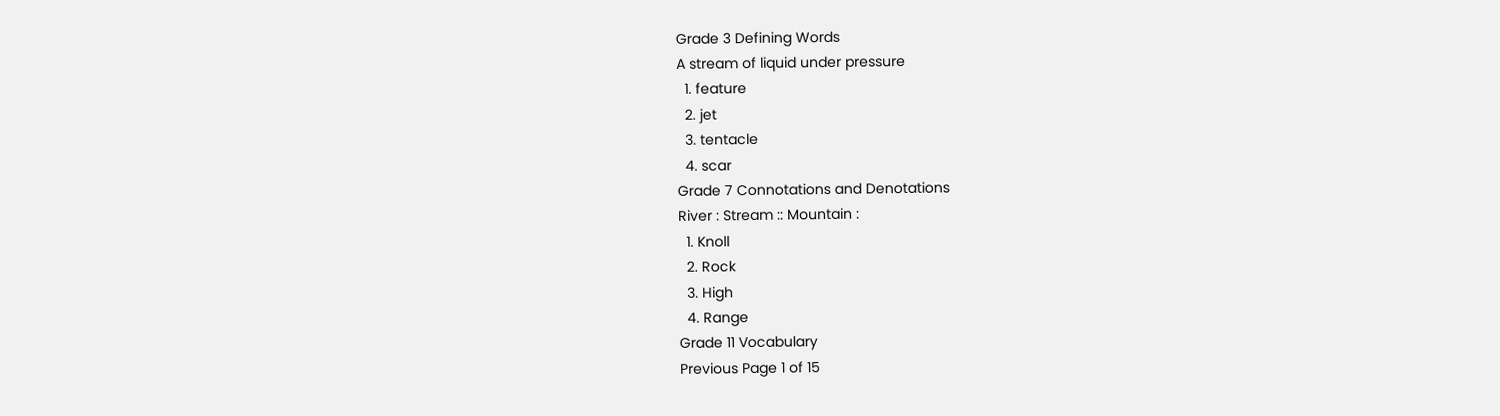Grade 3 Defining Words
A stream of liquid under pressure
  1. feature
  2. jet
  3. tentacle
  4. scar
Grade 7 Connotations and Denotations
River : Stream :: Mountain :
  1. Knoll
  2. Rock
  3. High
  4. Range
Grade 11 Vocabulary
Previous Page 1 of 15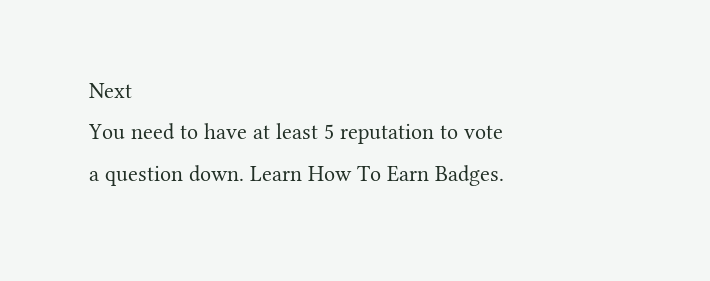Next
You need to have at least 5 reputation to vote a question down. Learn How To Earn Badges.